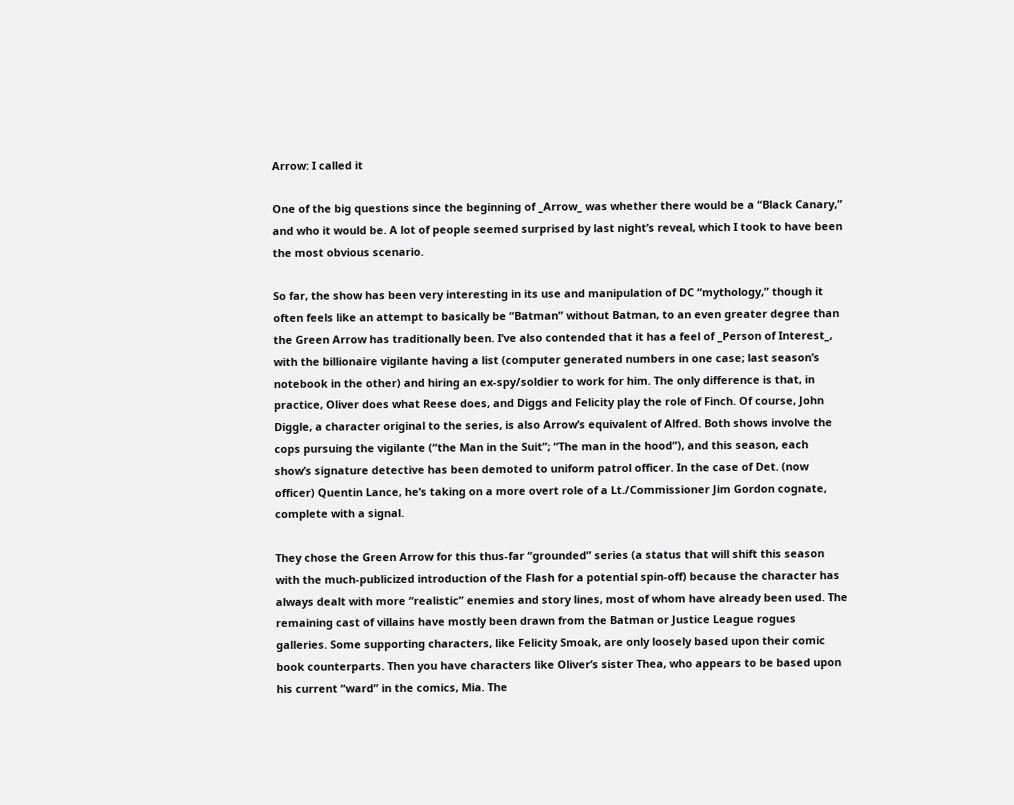Arrow: I called it

One of the big questions since the beginning of _Arrow_ was whether there would be a “Black Canary,” and who it would be. A lot of people seemed surprised by last night’s reveal, which I took to have been the most obvious scenario.

So far, the show has been very interesting in its use and manipulation of DC “mythology,” though it often feels like an attempt to basically be “Batman” without Batman, to an even greater degree than the Green Arrow has traditionally been. I’ve also contended that it has a feel of _Person of Interest_, with the billionaire vigilante having a list (computer generated numbers in one case; last season’s notebook in the other) and hiring an ex-spy/soldier to work for him. The only difference is that, in practice, Oliver does what Reese does, and Diggs and Felicity play the role of Finch. Of course, John Diggle, a character original to the series, is also Arrow’s equivalent of Alfred. Both shows involve the cops pursuing the vigilante (“the Man in the Suit”; “The man in the hood”), and this season, each show’s signature detective has been demoted to uniform patrol officer. In the case of Det. (now officer) Quentin Lance, he’s taking on a more overt role of a Lt./Commissioner Jim Gordon cognate, complete with a signal.

They chose the Green Arrow for this thus-far “grounded” series (a status that will shift this season with the much-publicized introduction of the Flash for a potential spin-off) because the character has always dealt with more “realistic” enemies and story lines, most of whom have already been used. The remaining cast of villains have mostly been drawn from the Batman or Justice League rogues galleries. Some supporting characters, like Felicity Smoak, are only loosely based upon their comic book counterparts. Then you have characters like Oliver’s sister Thea, who appears to be based upon his current “ward” in the comics, Mia. The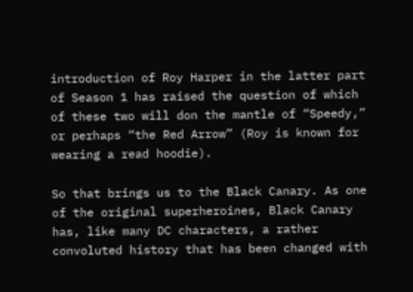introduction of Roy Harper in the latter part of Season 1 has raised the question of which of these two will don the mantle of “Speedy,” or perhaps “the Red Arrow” (Roy is known for wearing a read hoodie).

So that brings us to the Black Canary. As one of the original superheroines, Black Canary has, like many DC characters, a rather convoluted history that has been changed with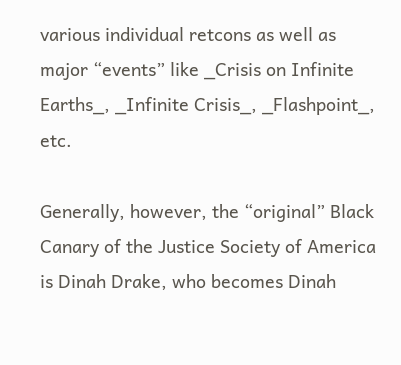various individual retcons as well as major “events” like _Crisis on Infinite Earths_, _Infinite Crisis_, _Flashpoint_, etc.

Generally, however, the “original” Black Canary of the Justice Society of America is Dinah Drake, who becomes Dinah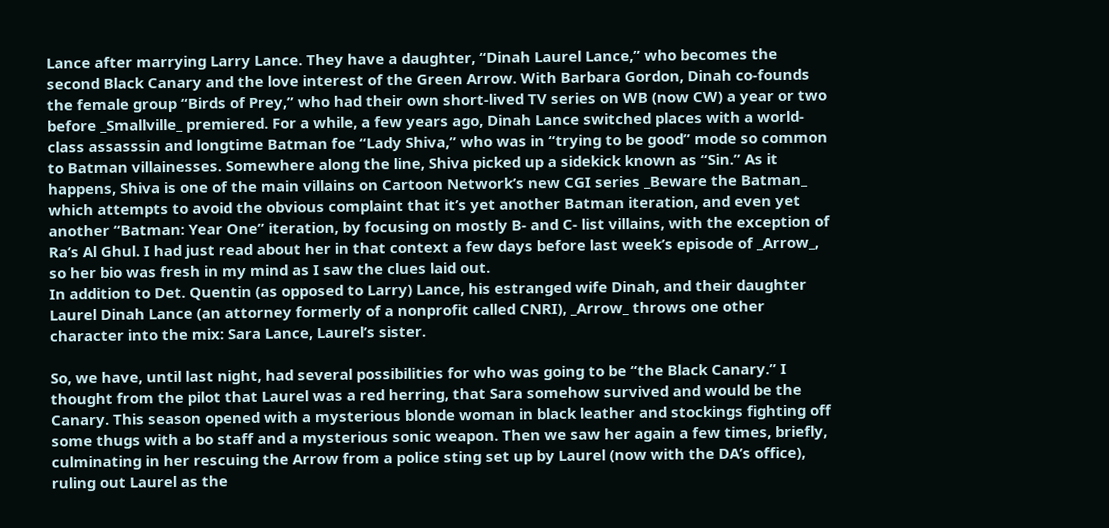Lance after marrying Larry Lance. They have a daughter, “Dinah Laurel Lance,” who becomes the second Black Canary and the love interest of the Green Arrow. With Barbara Gordon, Dinah co-founds the female group “Birds of Prey,” who had their own short-lived TV series on WB (now CW) a year or two before _Smallville_ premiered. For a while, a few years ago, Dinah Lance switched places with a world-class assasssin and longtime Batman foe “Lady Shiva,” who was in “trying to be good” mode so common to Batman villainesses. Somewhere along the line, Shiva picked up a sidekick known as “Sin.” As it happens, Shiva is one of the main villains on Cartoon Network’s new CGI series _Beware the Batman_ which attempts to avoid the obvious complaint that it’s yet another Batman iteration, and even yet another “Batman: Year One” iteration, by focusing on mostly B- and C- list villains, with the exception of Ra’s Al Ghul. I had just read about her in that context a few days before last week’s episode of _Arrow_, so her bio was fresh in my mind as I saw the clues laid out.
In addition to Det. Quentin (as opposed to Larry) Lance, his estranged wife Dinah, and their daughter Laurel Dinah Lance (an attorney formerly of a nonprofit called CNRI), _Arrow_ throws one other character into the mix: Sara Lance, Laurel’s sister.

So, we have, until last night, had several possibilities for who was going to be “the Black Canary.” I thought from the pilot that Laurel was a red herring, that Sara somehow survived and would be the Canary. This season opened with a mysterious blonde woman in black leather and stockings fighting off some thugs with a bo staff and a mysterious sonic weapon. Then we saw her again a few times, briefly, culminating in her rescuing the Arrow from a police sting set up by Laurel (now with the DA’s office), ruling out Laurel as the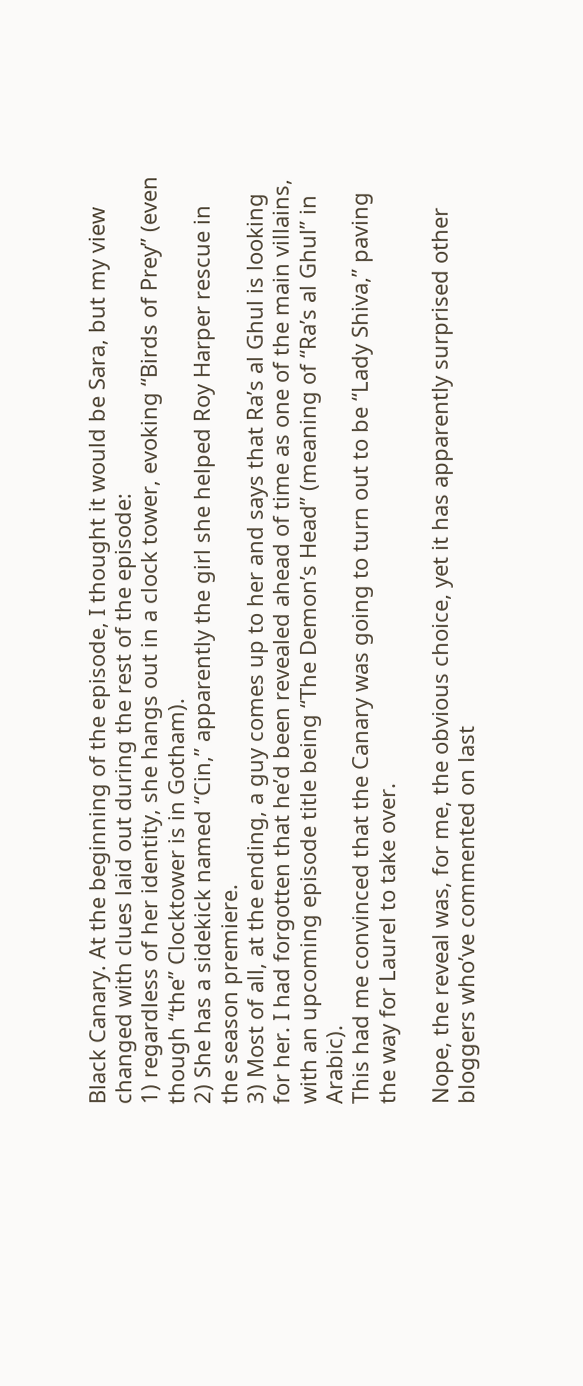Black Canary. At the beginning of the episode, I thought it would be Sara, but my view changed with clues laid out during the rest of the episode:
1) regardless of her identity, she hangs out in a clock tower, evoking “Birds of Prey” (even though “the” Clocktower is in Gotham).
2) She has a sidekick named “Cin,” apparently the girl she helped Roy Harper rescue in the season premiere.
3) Most of all, at the ending, a guy comes up to her and says that Ra’s al Ghul is looking for her. I had forgotten that he’d been revealed ahead of time as one of the main villains, with an upcoming episode title being “The Demon’s Head” (meaning of “Ra’s al Ghul” in Arabic).
This had me convinced that the Canary was going to turn out to be “Lady Shiva,” paving the way for Laurel to take over.

Nope, the reveal was, for me, the obvious choice, yet it has apparently surprised other bloggers who’ve commented on last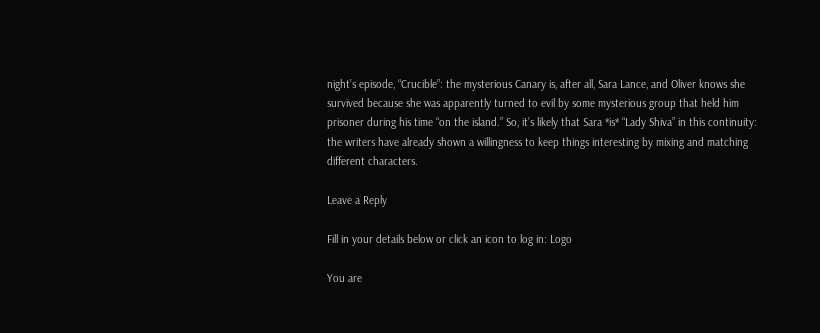night’s episode, “Crucible”: the mysterious Canary is, after all, Sara Lance, and Oliver knows she survived because she was apparently turned to evil by some mysterious group that held him prisoner during his time “on the island.” So, it’s likely that Sara *is* “Lady Shiva” in this continuity: the writers have already shown a willingness to keep things interesting by mixing and matching different characters.

Leave a Reply

Fill in your details below or click an icon to log in: Logo

You are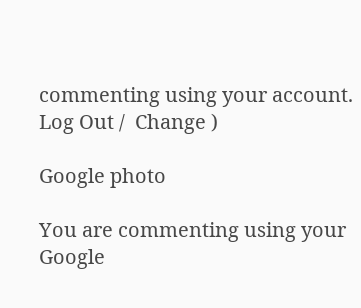commenting using your account. Log Out /  Change )

Google photo

You are commenting using your Google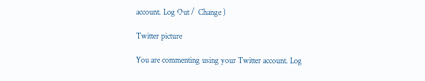account. Log Out /  Change )

Twitter picture

You are commenting using your Twitter account. Log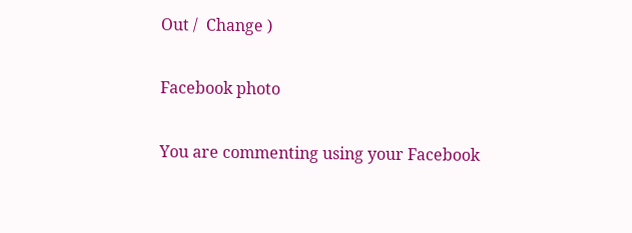Out /  Change )

Facebook photo

You are commenting using your Facebook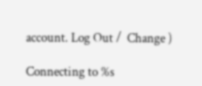account. Log Out /  Change )

Connecting to %s